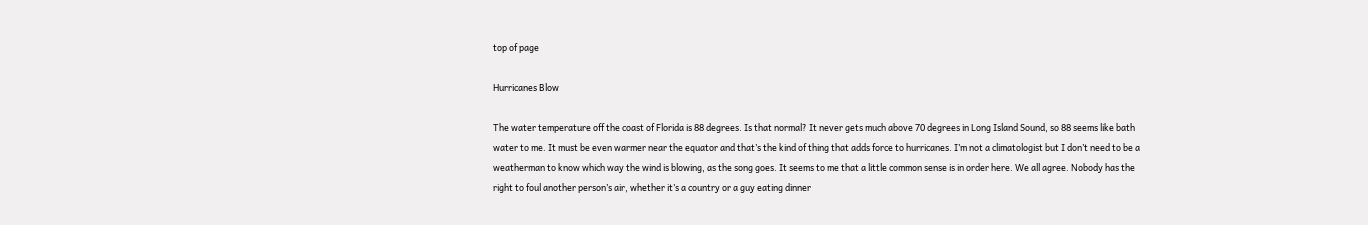top of page

Hurricanes Blow

The water temperature off the coast of Florida is 88 degrees. Is that normal? It never gets much above 70 degrees in Long Island Sound, so 88 seems like bath water to me. It must be even warmer near the equator and that’s the kind of thing that adds force to hurricanes. I’m not a climatologist but I don’t need to be a weatherman to know which way the wind is blowing, as the song goes. It seems to me that a little common sense is in order here. We all agree. Nobody has the right to foul another person’s air, whether it’s a country or a guy eating dinner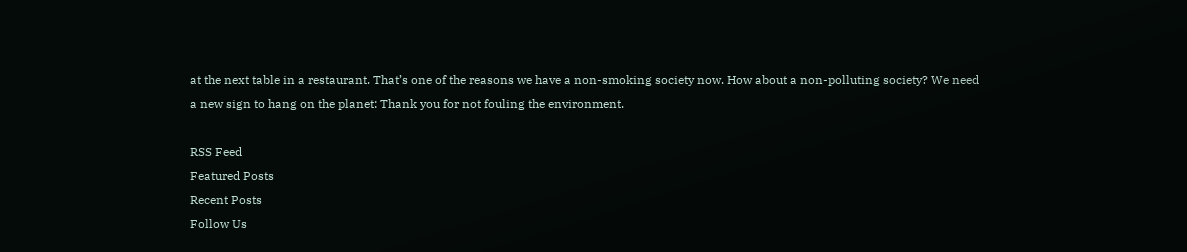at the next table in a restaurant. That’s one of the reasons we have a non-smoking society now. How about a non-polluting society? We need a new sign to hang on the planet: Thank you for not fouling the environment.

RSS Feed
Featured Posts
Recent Posts
Follow Us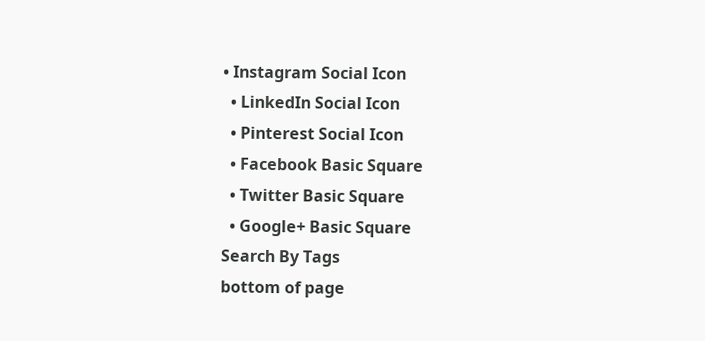• Instagram Social Icon
  • LinkedIn Social Icon
  • Pinterest Social Icon
  • Facebook Basic Square
  • Twitter Basic Square
  • Google+ Basic Square
Search By Tags
bottom of page